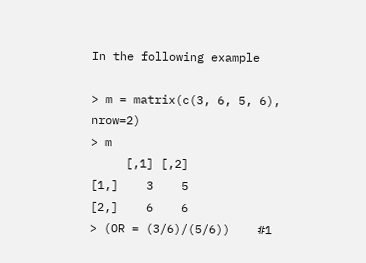In the following example

> m = matrix(c(3, 6, 5, 6), nrow=2)
> m
     [,1] [,2]
[1,]    3    5
[2,]    6    6
> (OR = (3/6)/(5/6))    #1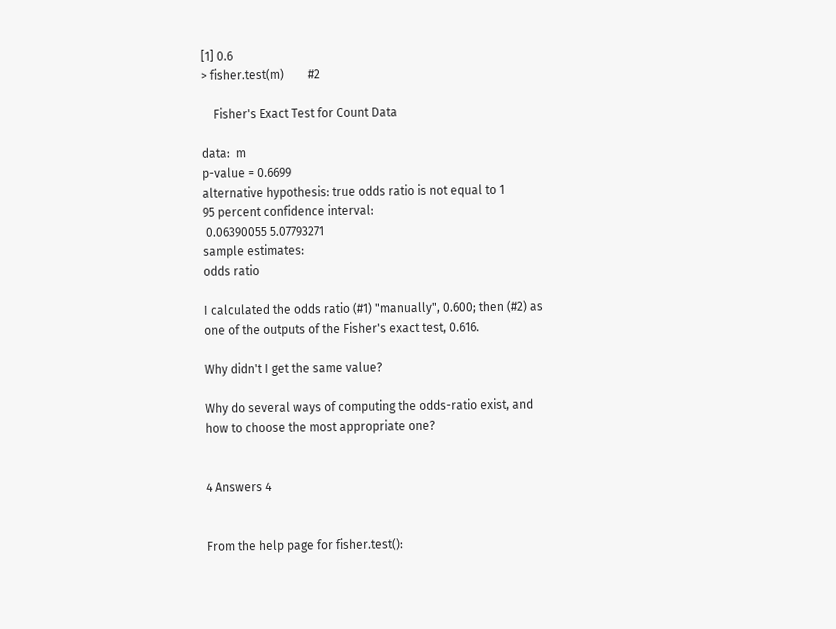[1] 0.6
> fisher.test(m)        #2

    Fisher's Exact Test for Count Data

data:  m
p-value = 0.6699
alternative hypothesis: true odds ratio is not equal to 1
95 percent confidence interval:
 0.06390055 5.07793271
sample estimates:
odds ratio

I calculated the odds ratio (#1) "manually", 0.600; then (#2) as one of the outputs of the Fisher's exact test, 0.616.

Why didn't I get the same value?

Why do several ways of computing the odds-ratio exist, and how to choose the most appropriate one?


4 Answers 4


From the help page for fisher.test():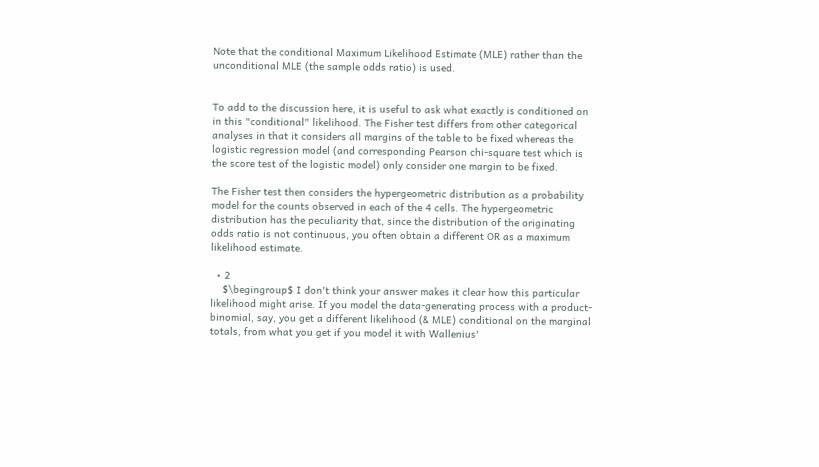Note that the conditional Maximum Likelihood Estimate (MLE) rather than the unconditional MLE (the sample odds ratio) is used.


To add to the discussion here, it is useful to ask what exactly is conditioned on in this "conditional" likelihood. The Fisher test differs from other categorical analyses in that it considers all margins of the table to be fixed whereas the logistic regression model (and corresponding Pearson chi-square test which is the score test of the logistic model) only consider one margin to be fixed.

The Fisher test then considers the hypergeometric distribution as a probability model for the counts observed in each of the 4 cells. The hypergeometric distribution has the peculiarity that, since the distribution of the originating odds ratio is not continuous, you often obtain a different OR as a maximum likelihood estimate.

  • 2
    $\begingroup$ I don't think your answer makes it clear how this particular likelihood might arise. If you model the data-generating process with a product-binomial, say, you get a different likelihood (& MLE) conditional on the marginal totals, from what you get if you model it with Wallenius'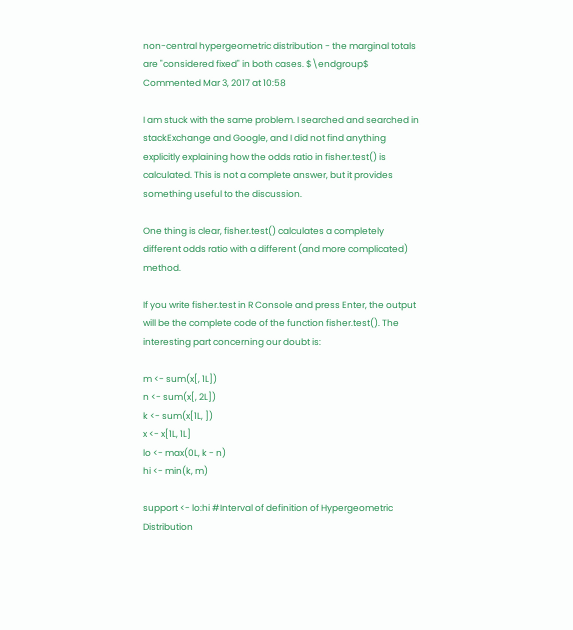non-central hypergeometric distribution - the marginal totals are "considered fixed" in both cases. $\endgroup$ Commented Mar 3, 2017 at 10:58

I am stuck with the same problem. I searched and searched in stackExchange and Google, and I did not find anything explicitly explaining how the odds ratio in fisher.test() is calculated. This is not a complete answer, but it provides something useful to the discussion.

One thing is clear, fisher.test() calculates a completely different odds ratio with a different (and more complicated) method.

If you write fisher.test in R Console and press Enter, the output will be the complete code of the function fisher.test(). The interesting part concerning our doubt is:

m <- sum(x[, 1L])
n <- sum(x[, 2L])
k <- sum(x[1L, ])
x <- x[1L, 1L]
lo <- max(0L, k - n)
hi <- min(k, m)

support <- lo:hi #Interval of definition of Hypergeometric Distribution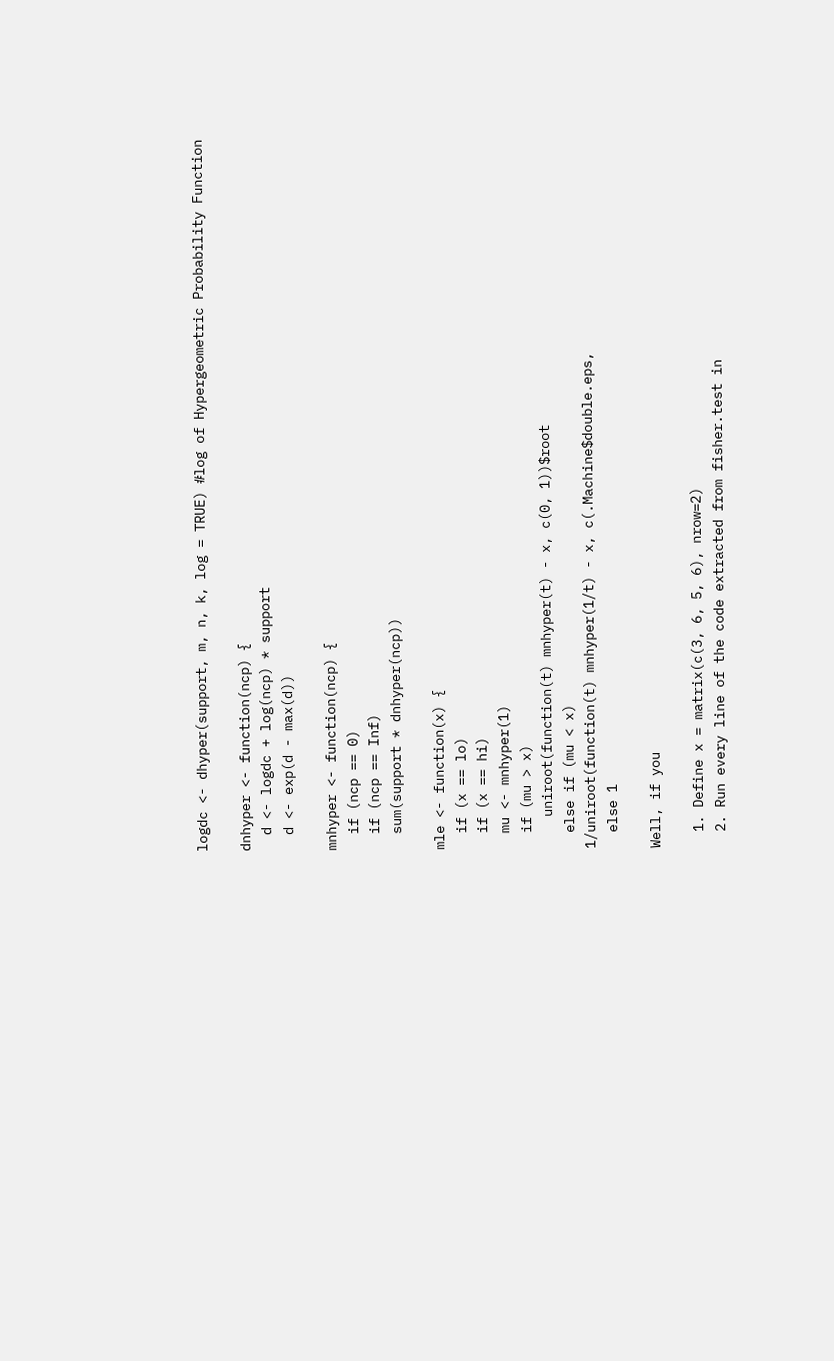logdc <- dhyper(support, m, n, k, log = TRUE) #log of Hypergeometric Probability Function

dnhyper <- function(ncp) {
  d <- logdc + log(ncp) * support
  d <- exp(d - max(d))

mnhyper <- function(ncp) {
  if (ncp == 0)
  if (ncp == Inf)
  sum(support * dnhyper(ncp))

mle <- function(x) {
  if (x == lo)
  if (x == hi)
  mu <- mnhyper(1)
  if (mu > x)
    uniroot(function(t) mnhyper(t) - x, c(0, 1))$root
  else if (mu < x)
1/uniroot(function(t) mnhyper(1/t) - x, c(.Machine$double.eps,
  else 1

Well, if you

  1. Define x = matrix(c(3, 6, 5, 6), nrow=2)
  2. Run every line of the code extracted from fisher.test in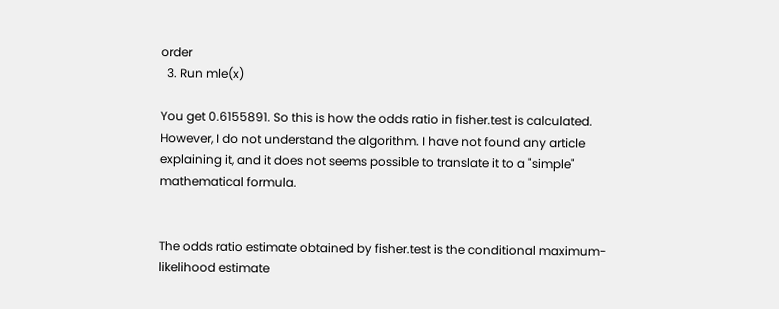order
  3. Run mle(x)

You get 0.6155891. So this is how the odds ratio in fisher.test is calculated. However, I do not understand the algorithm. I have not found any article explaining it, and it does not seems possible to translate it to a "simple" mathematical formula.


The odds ratio estimate obtained by fisher.test is the conditional maximum-likelihood estimate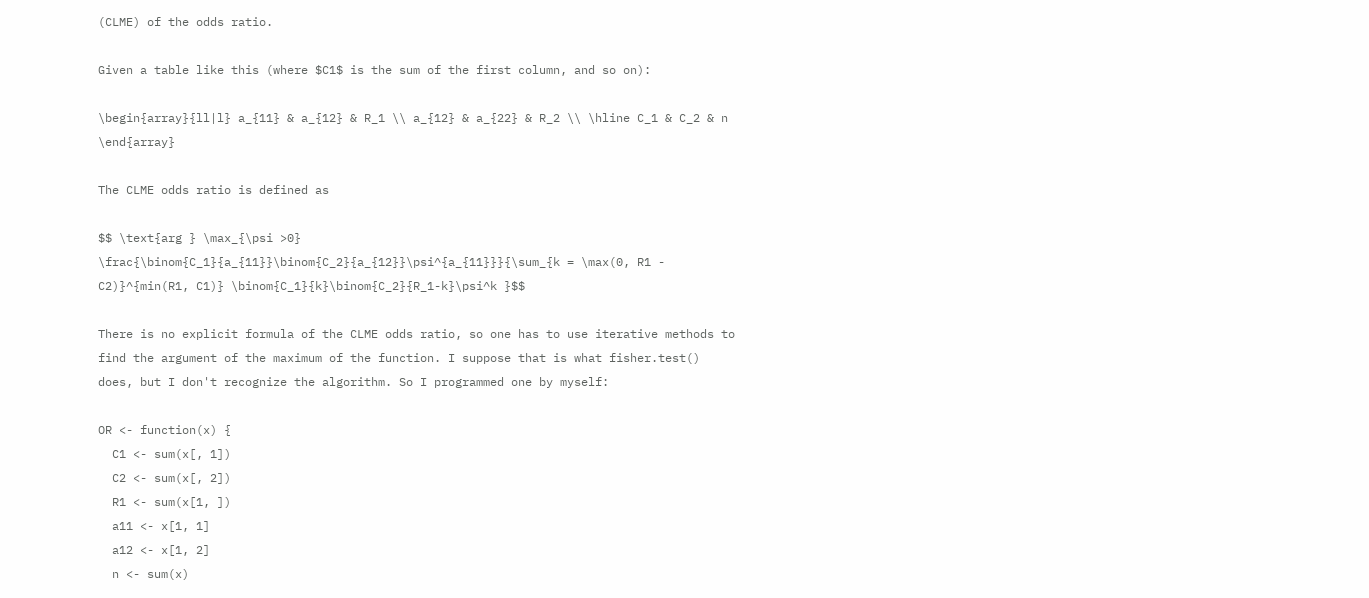(CLME) of the odds ratio.

Given a table like this (where $C1$ is the sum of the first column, and so on):

\begin{array}{ll|l} a_{11} & a_{12} & R_1 \\ a_{12} & a_{22} & R_2 \\ \hline C_1 & C_2 & n \end{array}

The CLME odds ratio is defined as

$$ \text{arg } \max_{\psi >0} \frac{\binom{C_1}{a_{11}}\binom{C_2}{a_{12}}\psi^{a_{11}}}{\sum_{k = \max(0, R1 - C2)}^{min(R1, C1)} \binom{C_1}{k}\binom{C_2}{R_1-k}\psi^k }$$

There is no explicit formula of the CLME odds ratio, so one has to use iterative methods to find the argument of the maximum of the function. I suppose that is what fisher.test() does, but I don't recognize the algorithm. So I programmed one by myself:

OR <- function(x) {
  C1 <- sum(x[, 1])
  C2 <- sum(x[, 2])
  R1 <- sum(x[1, ])
  a11 <- x[1, 1]
  a12 <- x[1, 2]
  n <- sum(x)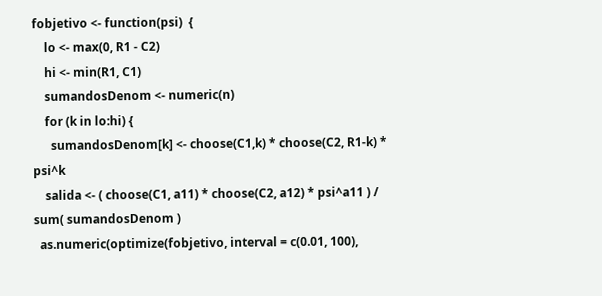fobjetivo <- function(psi)  {
    lo <- max(0, R1 - C2)
    hi <- min(R1, C1)
    sumandosDenom <- numeric(n)
    for (k in lo:hi) {
      sumandosDenom[k] <- choose(C1,k) * choose(C2, R1-k) * psi^k
    salida <- ( choose(C1, a11) * choose(C2, a12) * psi^a11 ) / sum( sumandosDenom )
  as.numeric(optimize(fobjetivo, interval = c(0.01, 100),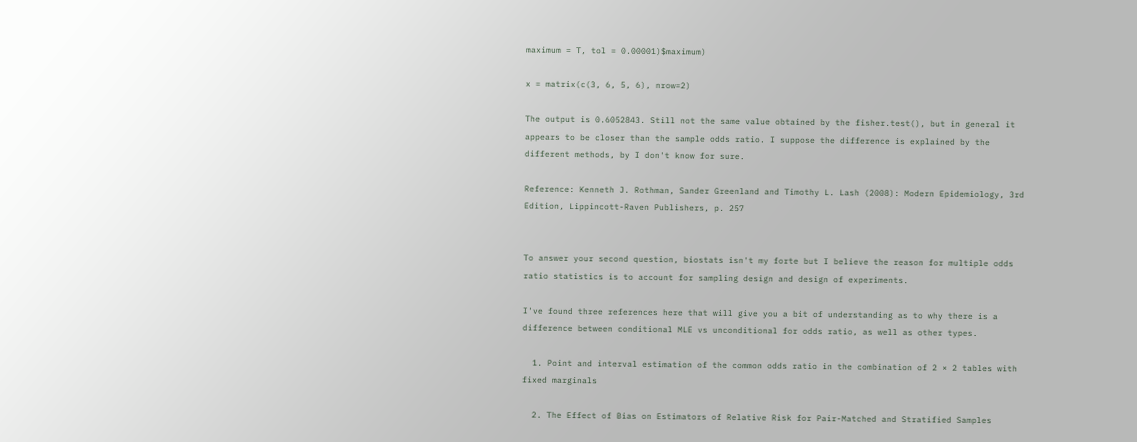maximum = T, tol = 0.00001)$maximum)

x = matrix(c(3, 6, 5, 6), nrow=2)

The output is 0.6052843. Still not the same value obtained by the fisher.test(), but in general it appears to be closer than the sample odds ratio. I suppose the difference is explained by the different methods, by I don't know for sure.

Reference: Kenneth J. Rothman, Sander Greenland and Timothy L. Lash (2008): Modern Epidemiology, 3rd Edition, Lippincott-Raven Publishers, p. 257


To answer your second question, biostats isn't my forte but I believe the reason for multiple odds ratio statistics is to account for sampling design and design of experiments.

I've found three references here that will give you a bit of understanding as to why there is a difference between conditional MLE vs unconditional for odds ratio, as well as other types.

  1. Point and interval estimation of the common odds ratio in the combination of 2 × 2 tables with fixed marginals

  2. The Effect of Bias on Estimators of Relative Risk for Pair-Matched and Stratified Samples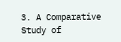3. A Comparative Study of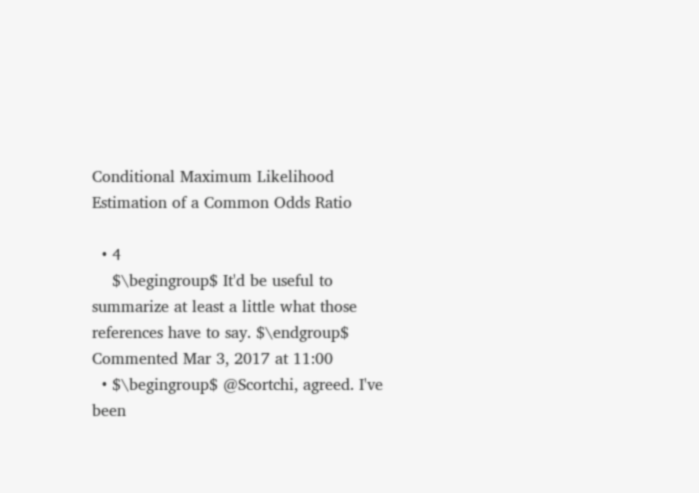Conditional Maximum Likelihood Estimation of a Common Odds Ratio

  • 4
    $\begingroup$ It'd be useful to summarize at least a little what those references have to say. $\endgroup$ Commented Mar 3, 2017 at 11:00
  • $\begingroup$ @Scortchi, agreed. I've been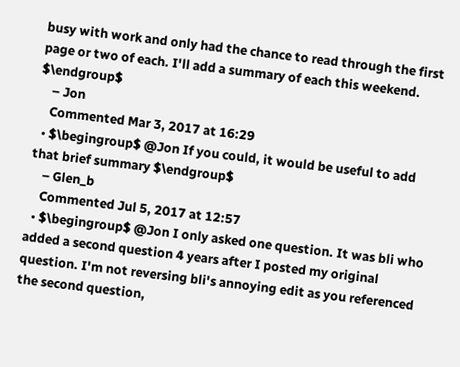busy with work and only had the chance to read through the first page or two of each. I'll add a summary of each this weekend. $\endgroup$
    – Jon
    Commented Mar 3, 2017 at 16:29
  • $\begingroup$ @Jon If you could, it would be useful to add that brief summary $\endgroup$
    – Glen_b
    Commented Jul 5, 2017 at 12:57
  • $\begingroup$ @Jon I only asked one question. It was bli who added a second question 4 years after I posted my original question. I'm not reversing bli's annoying edit as you referenced the second question,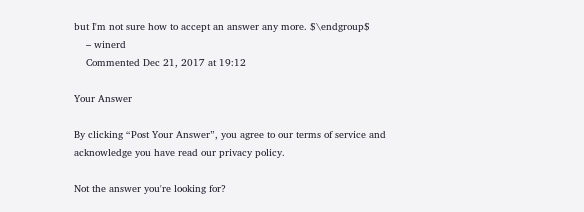but I'm not sure how to accept an answer any more. $\endgroup$
    – winerd
    Commented Dec 21, 2017 at 19:12

Your Answer

By clicking “Post Your Answer”, you agree to our terms of service and acknowledge you have read our privacy policy.

Not the answer you're looking for?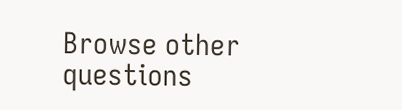Browse other questions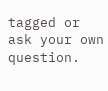tagged or ask your own question.